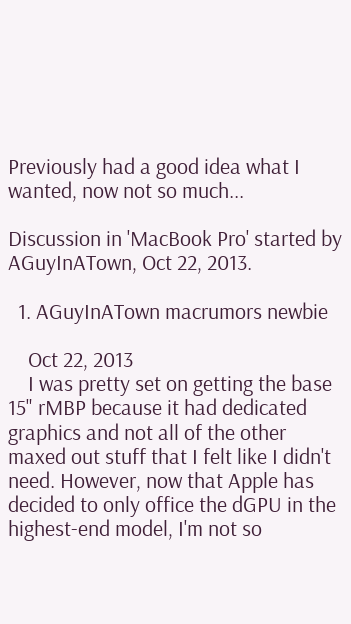Previously had a good idea what I wanted, now not so much...

Discussion in 'MacBook Pro' started by AGuyInATown, Oct 22, 2013.

  1. AGuyInATown macrumors newbie

    Oct 22, 2013
    I was pretty set on getting the base 15" rMBP because it had dedicated graphics and not all of the other maxed out stuff that I felt like I didn't need. However, now that Apple has decided to only office the dGPU in the highest-end model, I'm not so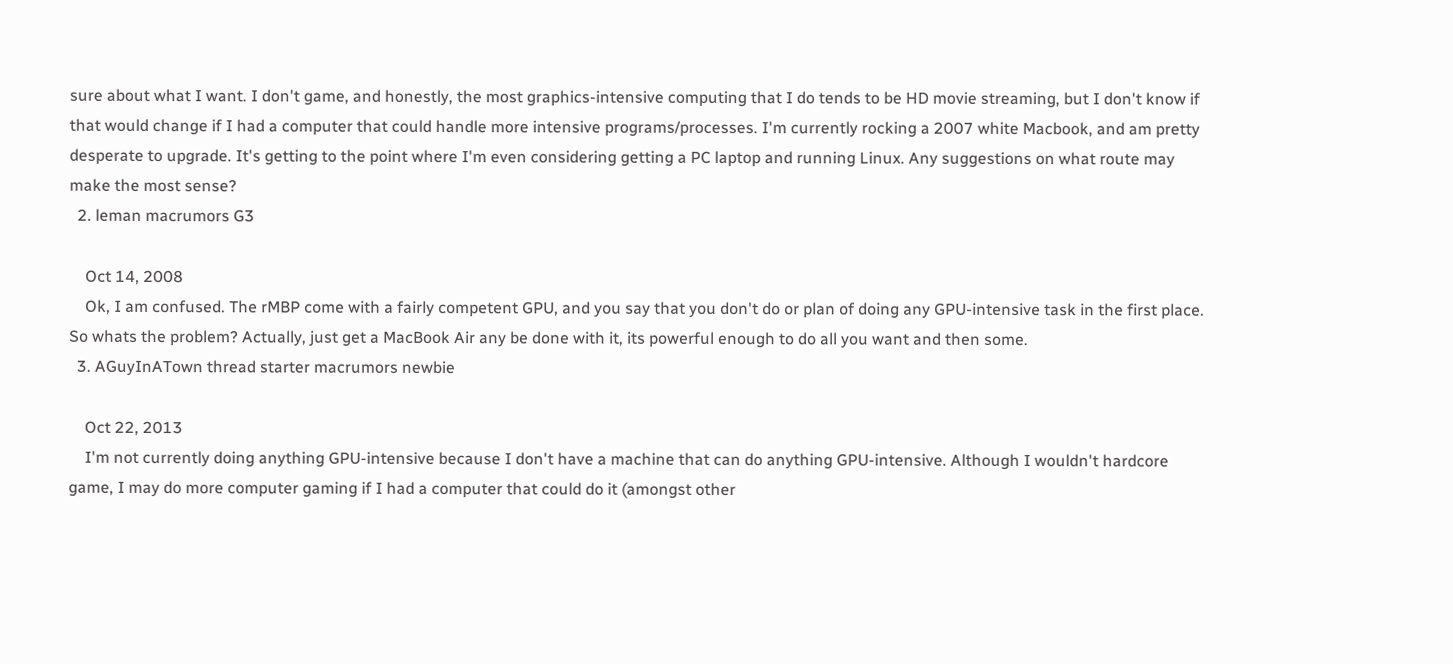sure about what I want. I don't game, and honestly, the most graphics-intensive computing that I do tends to be HD movie streaming, but I don't know if that would change if I had a computer that could handle more intensive programs/processes. I'm currently rocking a 2007 white Macbook, and am pretty desperate to upgrade. It's getting to the point where I'm even considering getting a PC laptop and running Linux. Any suggestions on what route may make the most sense?
  2. leman macrumors G3

    Oct 14, 2008
    Ok, I am confused. The rMBP come with a fairly competent GPU, and you say that you don't do or plan of doing any GPU-intensive task in the first place. So whats the problem? Actually, just get a MacBook Air any be done with it, its powerful enough to do all you want and then some.
  3. AGuyInATown thread starter macrumors newbie

    Oct 22, 2013
    I'm not currently doing anything GPU-intensive because I don't have a machine that can do anything GPU-intensive. Although I wouldn't hardcore game, I may do more computer gaming if I had a computer that could do it (amongst other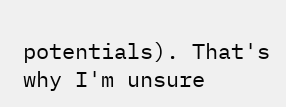potentials). That's why I'm unsure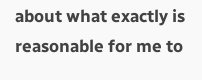about what exactly is reasonable for me to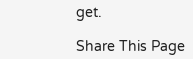get.

Share This Page